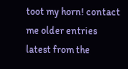toot my horn! contact me older entries latest from the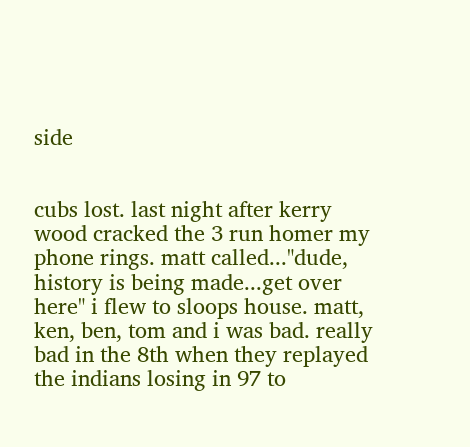side


cubs lost. last night after kerry wood cracked the 3 run homer my phone rings. matt called..."dude, history is being made...get over here" i flew to sloops house. matt, ken, ben, tom and i was bad. really bad in the 8th when they replayed the indians losing in 97 to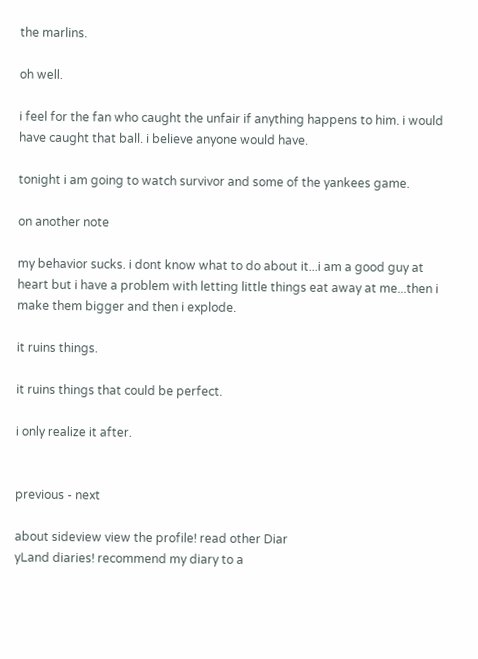the marlins.

oh well.

i feel for the fan who caught the unfair if anything happens to him. i would have caught that ball. i believe anyone would have.

tonight i am going to watch survivor and some of the yankees game.

on another note

my behavior sucks. i dont know what to do about it...i am a good guy at heart but i have a problem with letting little things eat away at me...then i make them bigger and then i explode.

it ruins things.

it ruins things that could be perfect.

i only realize it after.


previous - next

about sideview view the profile! read other Diar
yLand diaries! recommend my diary to a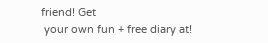friend! Get
 your own fun + free diary at!